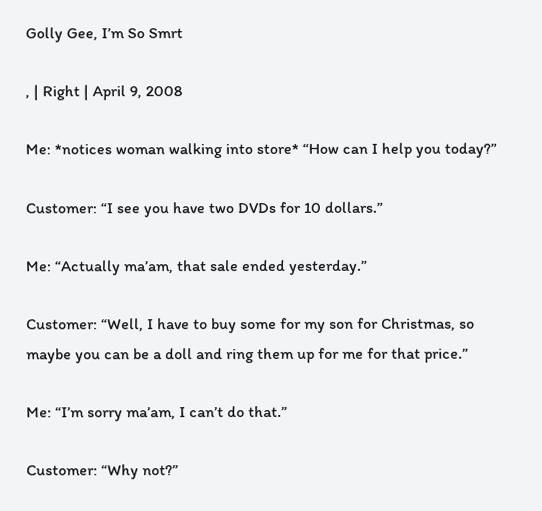Golly Gee, I’m So Smrt

, | Right | April 9, 2008

Me: *notices woman walking into store* “How can I help you today?”

Customer: “I see you have two DVDs for 10 dollars.”

Me: “Actually ma’am, that sale ended yesterday.”

Customer: “Well, I have to buy some for my son for Christmas, so maybe you can be a doll and ring them up for me for that price.”

Me: “I’m sorry ma’am, I can’t do that.”

Customer: “Why not?”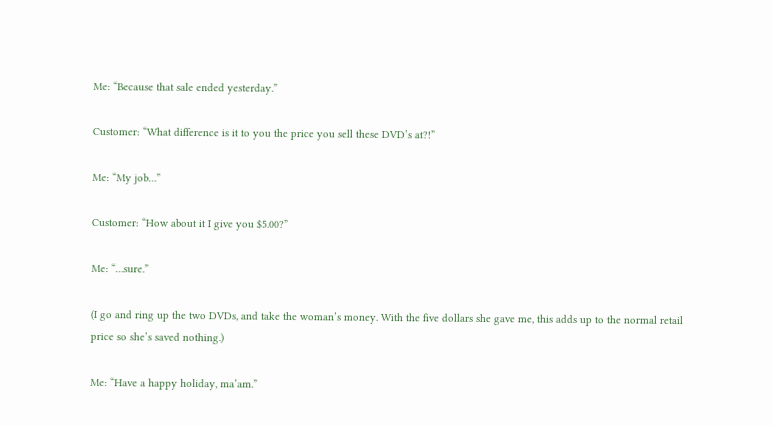Me: “Because that sale ended yesterday.”

Customer: “What difference is it to you the price you sell these DVD’s at?!”

Me: “My job…”

Customer: “How about it I give you $5.00?”

Me: “…sure.”

(I go and ring up the two DVDs, and take the woman’s money. With the five dollars she gave me, this adds up to the normal retail price so she’s saved nothing.)

Me: “Have a happy holiday, ma’am.”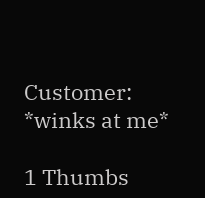Customer: *winks at me*

1 Thumbs